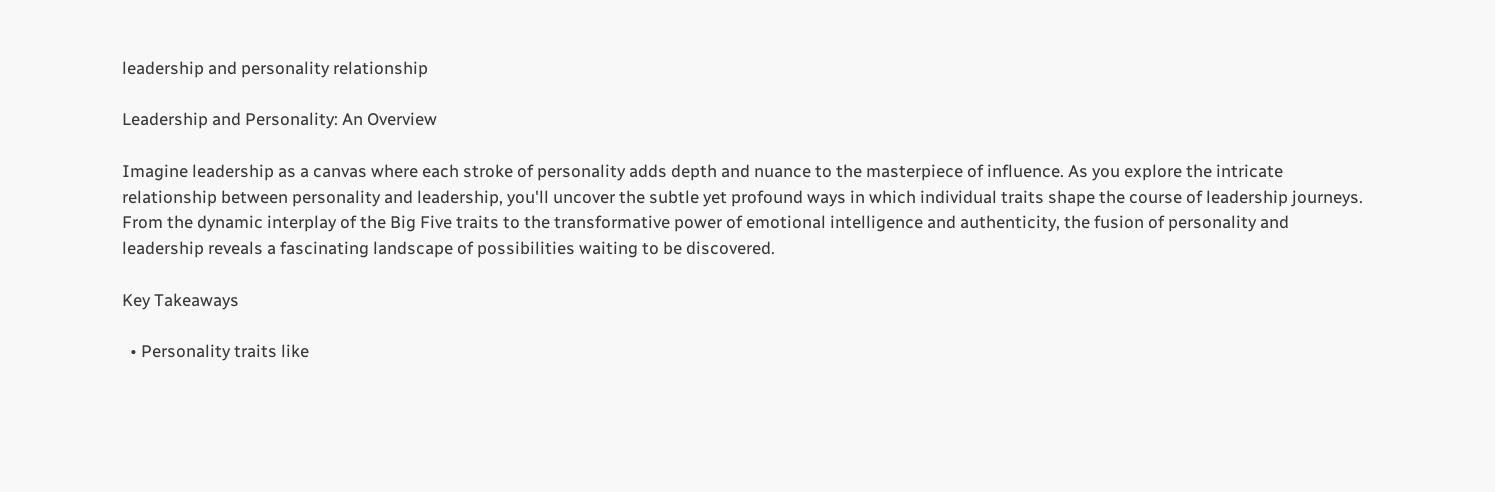leadership and personality relationship

Leadership and Personality: An Overview

Imagine leadership as a canvas where each stroke of personality adds depth and nuance to the masterpiece of influence. As you explore the intricate relationship between personality and leadership, you'll uncover the subtle yet profound ways in which individual traits shape the course of leadership journeys. From the dynamic interplay of the Big Five traits to the transformative power of emotional intelligence and authenticity, the fusion of personality and leadership reveals a fascinating landscape of possibilities waiting to be discovered.

Key Takeaways

  • Personality traits like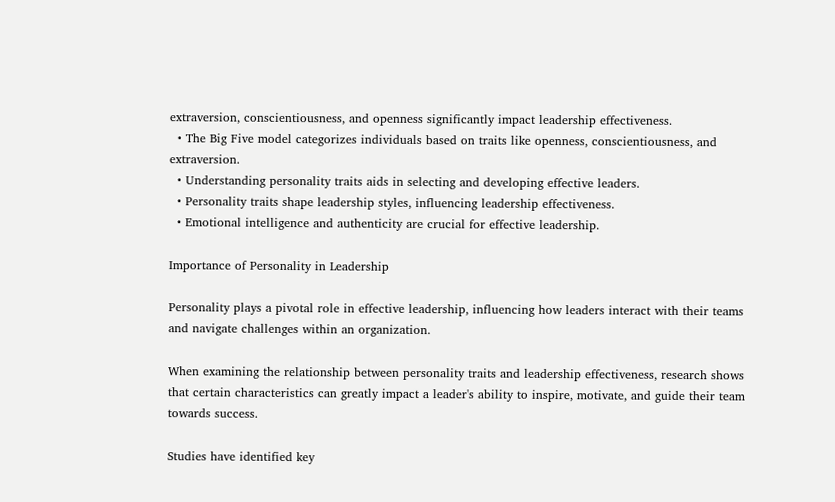extraversion, conscientiousness, and openness significantly impact leadership effectiveness.
  • The Big Five model categorizes individuals based on traits like openness, conscientiousness, and extraversion.
  • Understanding personality traits aids in selecting and developing effective leaders.
  • Personality traits shape leadership styles, influencing leadership effectiveness.
  • Emotional intelligence and authenticity are crucial for effective leadership.

Importance of Personality in Leadership

Personality plays a pivotal role in effective leadership, influencing how leaders interact with their teams and navigate challenges within an organization.

When examining the relationship between personality traits and leadership effectiveness, research shows that certain characteristics can greatly impact a leader's ability to inspire, motivate, and guide their team towards success.

Studies have identified key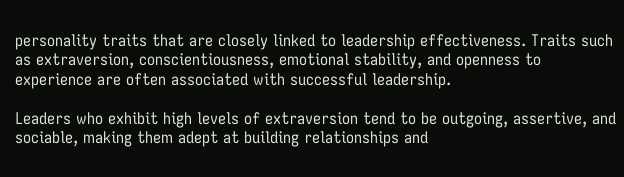personality traits that are closely linked to leadership effectiveness. Traits such as extraversion, conscientiousness, emotional stability, and openness to experience are often associated with successful leadership.

Leaders who exhibit high levels of extraversion tend to be outgoing, assertive, and sociable, making them adept at building relationships and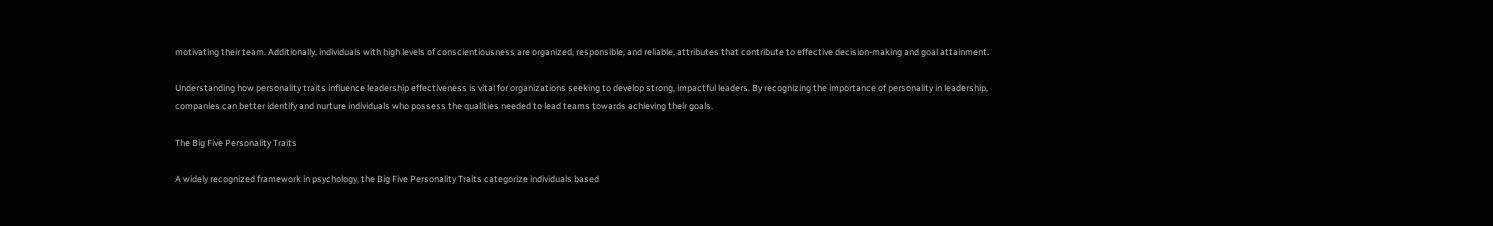motivating their team. Additionally, individuals with high levels of conscientiousness are organized, responsible, and reliable, attributes that contribute to effective decision-making and goal attainment.

Understanding how personality traits influence leadership effectiveness is vital for organizations seeking to develop strong, impactful leaders. By recognizing the importance of personality in leadership, companies can better identify and nurture individuals who possess the qualities needed to lead teams towards achieving their goals.

The Big Five Personality Traits

A widely recognized framework in psychology, the Big Five Personality Traits categorize individuals based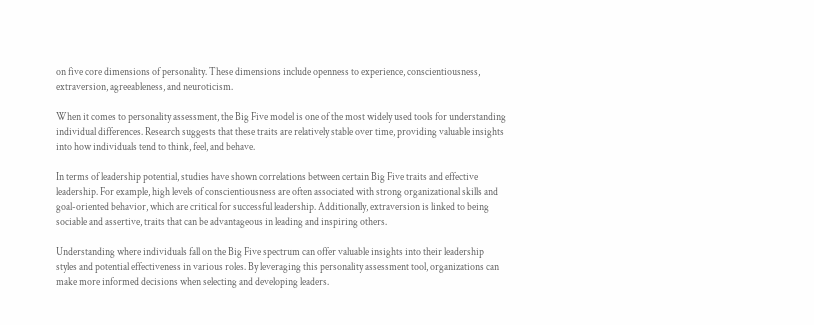on five core dimensions of personality. These dimensions include openness to experience, conscientiousness, extraversion, agreeableness, and neuroticism.

When it comes to personality assessment, the Big Five model is one of the most widely used tools for understanding individual differences. Research suggests that these traits are relatively stable over time, providing valuable insights into how individuals tend to think, feel, and behave.

In terms of leadership potential, studies have shown correlations between certain Big Five traits and effective leadership. For example, high levels of conscientiousness are often associated with strong organizational skills and goal-oriented behavior, which are critical for successful leadership. Additionally, extraversion is linked to being sociable and assertive, traits that can be advantageous in leading and inspiring others.

Understanding where individuals fall on the Big Five spectrum can offer valuable insights into their leadership styles and potential effectiveness in various roles. By leveraging this personality assessment tool, organizations can make more informed decisions when selecting and developing leaders.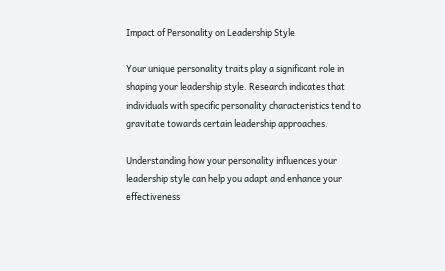Impact of Personality on Leadership Style

Your unique personality traits play a significant role in shaping your leadership style. Research indicates that individuals with specific personality characteristics tend to gravitate towards certain leadership approaches.

Understanding how your personality influences your leadership style can help you adapt and enhance your effectiveness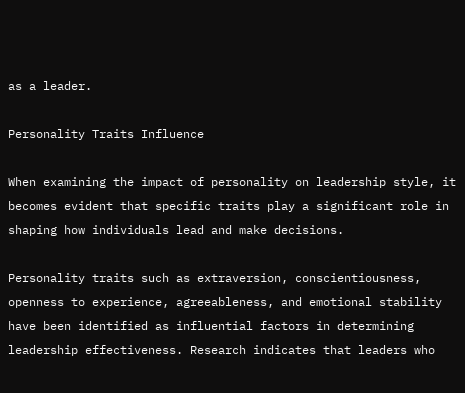as a leader.

Personality Traits Influence

When examining the impact of personality on leadership style, it becomes evident that specific traits play a significant role in shaping how individuals lead and make decisions.

Personality traits such as extraversion, conscientiousness, openness to experience, agreeableness, and emotional stability have been identified as influential factors in determining leadership effectiveness. Research indicates that leaders who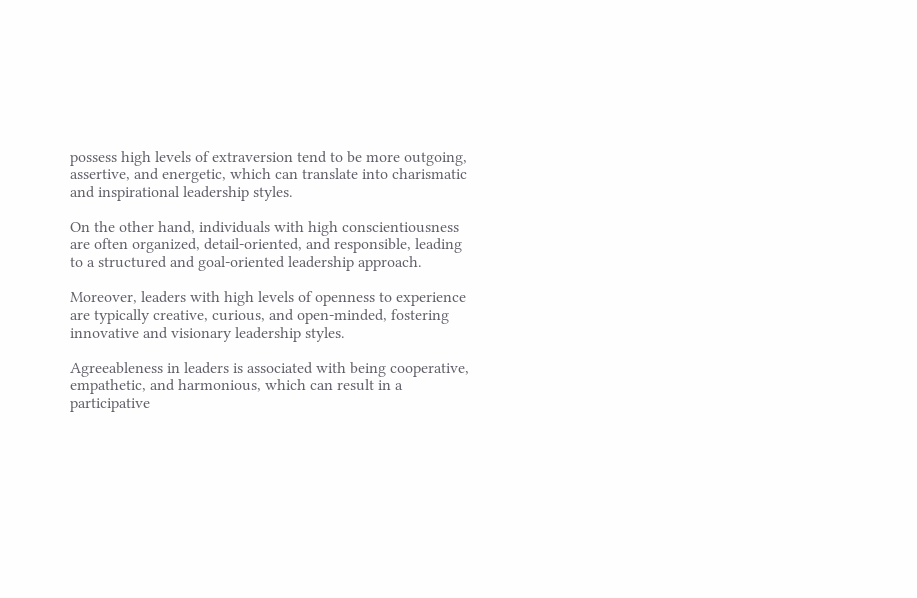possess high levels of extraversion tend to be more outgoing, assertive, and energetic, which can translate into charismatic and inspirational leadership styles.

On the other hand, individuals with high conscientiousness are often organized, detail-oriented, and responsible, leading to a structured and goal-oriented leadership approach.

Moreover, leaders with high levels of openness to experience are typically creative, curious, and open-minded, fostering innovative and visionary leadership styles.

Agreeableness in leaders is associated with being cooperative, empathetic, and harmonious, which can result in a participative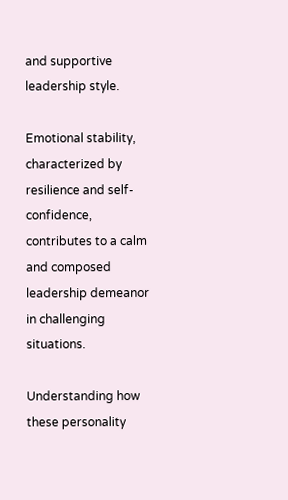and supportive leadership style.

Emotional stability, characterized by resilience and self-confidence, contributes to a calm and composed leadership demeanor in challenging situations.

Understanding how these personality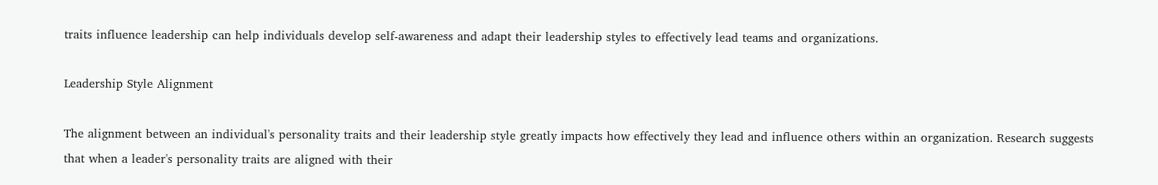traits influence leadership can help individuals develop self-awareness and adapt their leadership styles to effectively lead teams and organizations.

Leadership Style Alignment

The alignment between an individual's personality traits and their leadership style greatly impacts how effectively they lead and influence others within an organization. Research suggests that when a leader's personality traits are aligned with their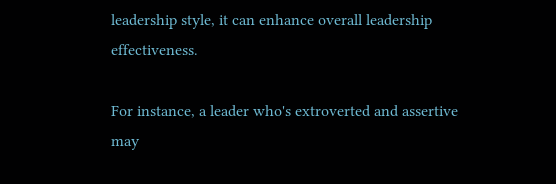leadership style, it can enhance overall leadership effectiveness.

For instance, a leader who's extroverted and assertive may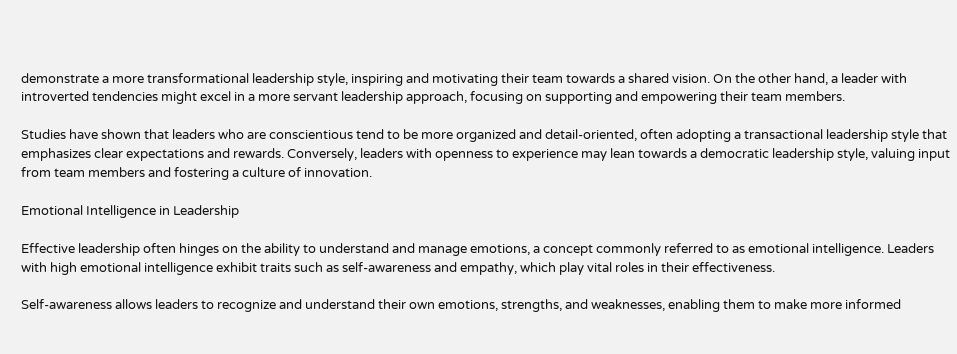demonstrate a more transformational leadership style, inspiring and motivating their team towards a shared vision. On the other hand, a leader with introverted tendencies might excel in a more servant leadership approach, focusing on supporting and empowering their team members.

Studies have shown that leaders who are conscientious tend to be more organized and detail-oriented, often adopting a transactional leadership style that emphasizes clear expectations and rewards. Conversely, leaders with openness to experience may lean towards a democratic leadership style, valuing input from team members and fostering a culture of innovation.

Emotional Intelligence in Leadership

Effective leadership often hinges on the ability to understand and manage emotions, a concept commonly referred to as emotional intelligence. Leaders with high emotional intelligence exhibit traits such as self-awareness and empathy, which play vital roles in their effectiveness.

Self-awareness allows leaders to recognize and understand their own emotions, strengths, and weaknesses, enabling them to make more informed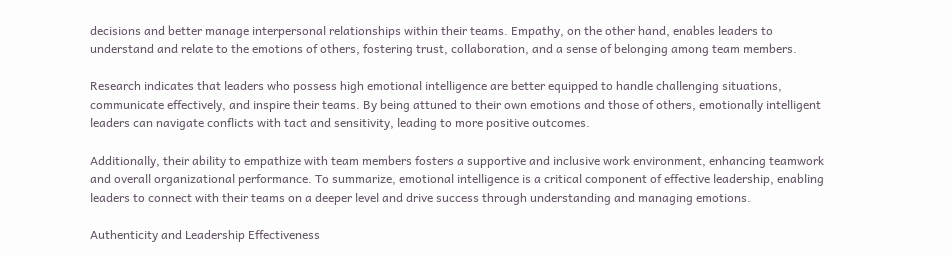decisions and better manage interpersonal relationships within their teams. Empathy, on the other hand, enables leaders to understand and relate to the emotions of others, fostering trust, collaboration, and a sense of belonging among team members.

Research indicates that leaders who possess high emotional intelligence are better equipped to handle challenging situations, communicate effectively, and inspire their teams. By being attuned to their own emotions and those of others, emotionally intelligent leaders can navigate conflicts with tact and sensitivity, leading to more positive outcomes.

Additionally, their ability to empathize with team members fosters a supportive and inclusive work environment, enhancing teamwork and overall organizational performance. To summarize, emotional intelligence is a critical component of effective leadership, enabling leaders to connect with their teams on a deeper level and drive success through understanding and managing emotions.

Authenticity and Leadership Effectiveness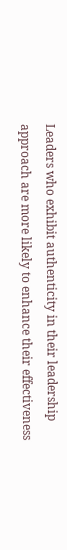Leaders who exhibit authenticity in their leadership approach are more likely to enhance their effectiveness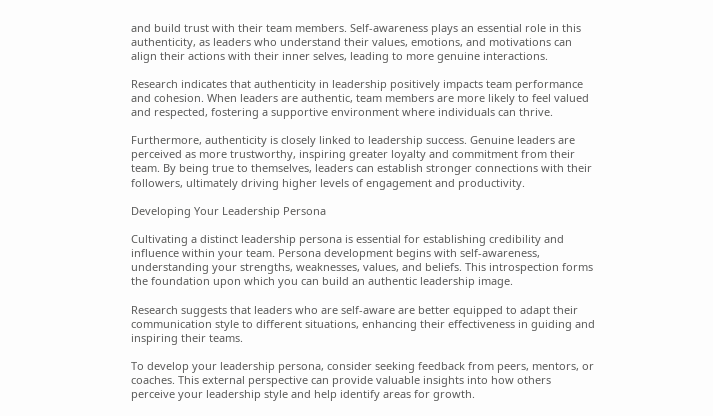and build trust with their team members. Self-awareness plays an essential role in this authenticity, as leaders who understand their values, emotions, and motivations can align their actions with their inner selves, leading to more genuine interactions.

Research indicates that authenticity in leadership positively impacts team performance and cohesion. When leaders are authentic, team members are more likely to feel valued and respected, fostering a supportive environment where individuals can thrive.

Furthermore, authenticity is closely linked to leadership success. Genuine leaders are perceived as more trustworthy, inspiring greater loyalty and commitment from their team. By being true to themselves, leaders can establish stronger connections with their followers, ultimately driving higher levels of engagement and productivity.

Developing Your Leadership Persona

Cultivating a distinct leadership persona is essential for establishing credibility and influence within your team. Persona development begins with self-awareness, understanding your strengths, weaknesses, values, and beliefs. This introspection forms the foundation upon which you can build an authentic leadership image.

Research suggests that leaders who are self-aware are better equipped to adapt their communication style to different situations, enhancing their effectiveness in guiding and inspiring their teams.

To develop your leadership persona, consider seeking feedback from peers, mentors, or coaches. This external perspective can provide valuable insights into how others perceive your leadership style and help identify areas for growth.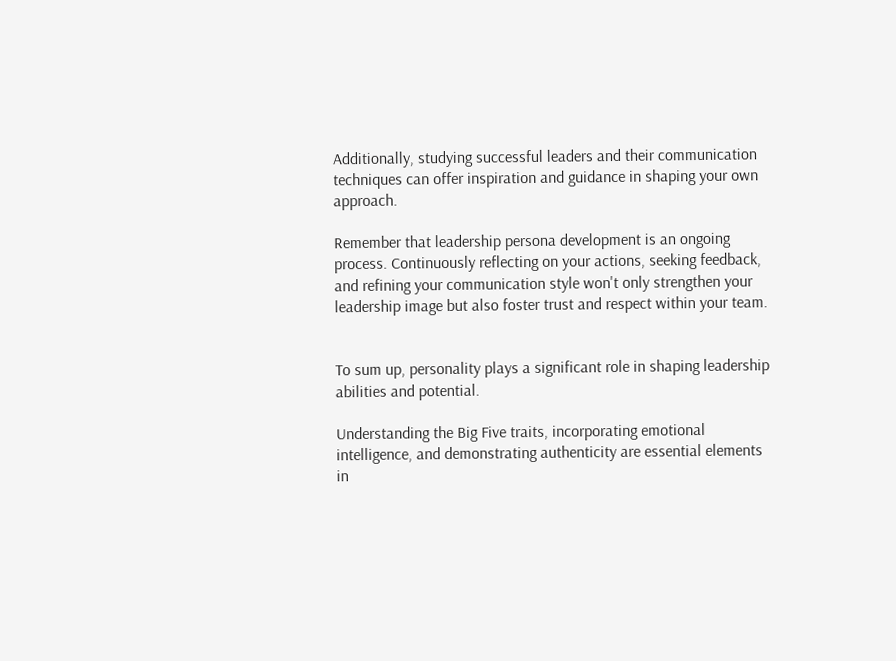Additionally, studying successful leaders and their communication techniques can offer inspiration and guidance in shaping your own approach.

Remember that leadership persona development is an ongoing process. Continuously reflecting on your actions, seeking feedback, and refining your communication style won't only strengthen your leadership image but also foster trust and respect within your team.


To sum up, personality plays a significant role in shaping leadership abilities and potential.

Understanding the Big Five traits, incorporating emotional intelligence, and demonstrating authenticity are essential elements in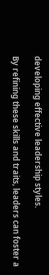developing effective leadership styles.

By refining these skills and traits, leaders can foster a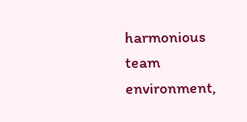harmonious team environment,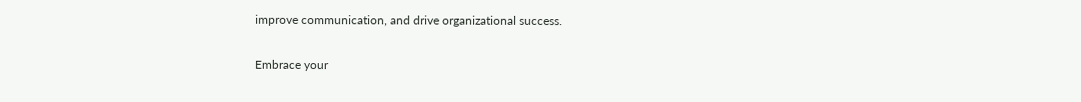improve communication, and drive organizational success.

Embrace your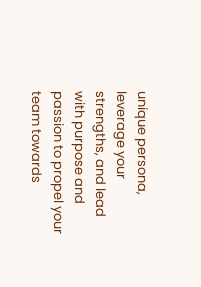unique persona, leverage your strengths, and lead with purpose and passion to propel your team towards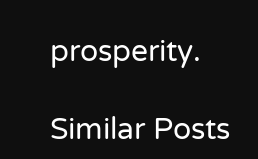prosperity.

Similar Posts